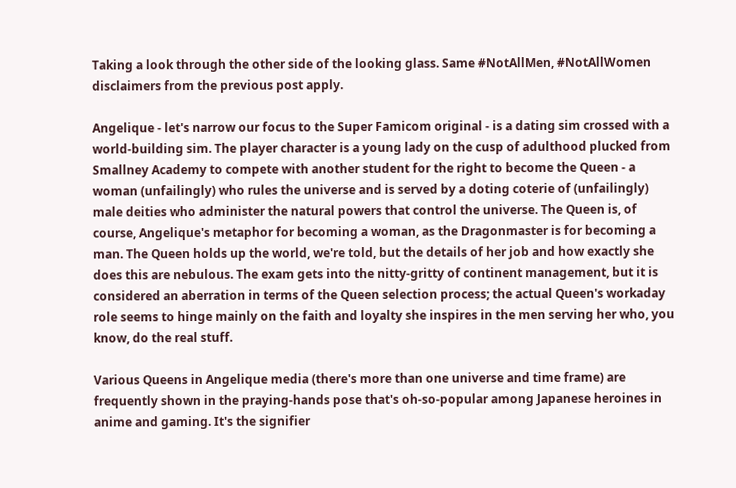Taking a look through the other side of the looking glass. Same #NotAllMen, #NotAllWomen disclaimers from the previous post apply.

Angelique - let's narrow our focus to the Super Famicom original - is a dating sim crossed with a world-building sim. The player character is a young lady on the cusp of adulthood plucked from Smallney Academy to compete with another student for the right to become the Queen - a woman (unfailingly) who rules the universe and is served by a doting coterie of (unfailingly) male deities who administer the natural powers that control the universe. The Queen is, of course, Angelique's metaphor for becoming a woman, as the Dragonmaster is for becoming a man. The Queen holds up the world, we're told, but the details of her job and how exactly she does this are nebulous. The exam gets into the nitty-gritty of continent management, but it is considered an aberration in terms of the Queen selection process; the actual Queen's workaday role seems to hinge mainly on the faith and loyalty she inspires in the men serving her who, you know, do the real stuff.

Various Queens in Angelique media (there's more than one universe and time frame) are frequently shown in the praying-hands pose that's oh-so-popular among Japanese heroines in anime and gaming. It's the signifier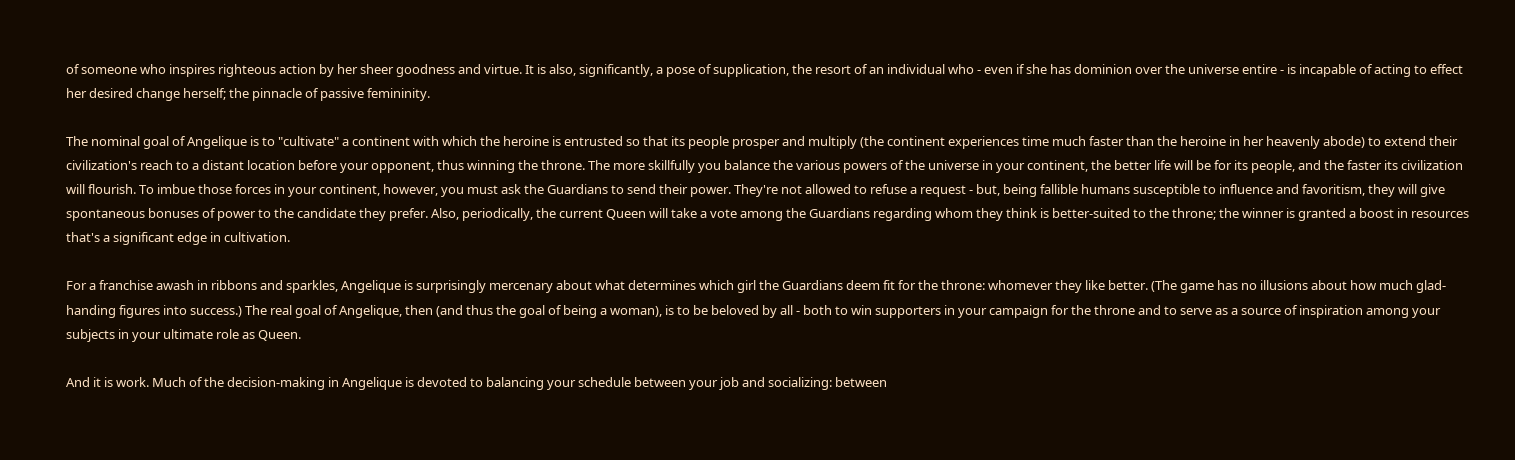of someone who inspires righteous action by her sheer goodness and virtue. It is also, significantly, a pose of supplication, the resort of an individual who - even if she has dominion over the universe entire - is incapable of acting to effect her desired change herself; the pinnacle of passive femininity.

The nominal goal of Angelique is to "cultivate" a continent with which the heroine is entrusted so that its people prosper and multiply (the continent experiences time much faster than the heroine in her heavenly abode) to extend their civilization's reach to a distant location before your opponent, thus winning the throne. The more skillfully you balance the various powers of the universe in your continent, the better life will be for its people, and the faster its civilization will flourish. To imbue those forces in your continent, however, you must ask the Guardians to send their power. They're not allowed to refuse a request - but, being fallible humans susceptible to influence and favoritism, they will give spontaneous bonuses of power to the candidate they prefer. Also, periodically, the current Queen will take a vote among the Guardians regarding whom they think is better-suited to the throne; the winner is granted a boost in resources that's a significant edge in cultivation.

For a franchise awash in ribbons and sparkles, Angelique is surprisingly mercenary about what determines which girl the Guardians deem fit for the throne: whomever they like better. (The game has no illusions about how much glad-handing figures into success.) The real goal of Angelique, then (and thus the goal of being a woman), is to be beloved by all - both to win supporters in your campaign for the throne and to serve as a source of inspiration among your subjects in your ultimate role as Queen.

And it is work. Much of the decision-making in Angelique is devoted to balancing your schedule between your job and socializing: between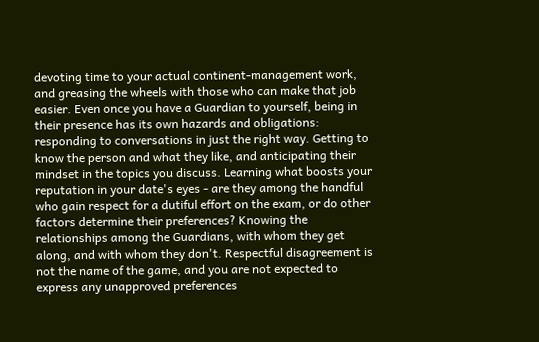devoting time to your actual continent-management work, and greasing the wheels with those who can make that job easier. Even once you have a Guardian to yourself, being in their presence has its own hazards and obligations: responding to conversations in just the right way. Getting to know the person and what they like, and anticipating their mindset in the topics you discuss. Learning what boosts your reputation in your date's eyes - are they among the handful who gain respect for a dutiful effort on the exam, or do other factors determine their preferences? Knowing the relationships among the Guardians, with whom they get along, and with whom they don't. Respectful disagreement is not the name of the game, and you are not expected to express any unapproved preferences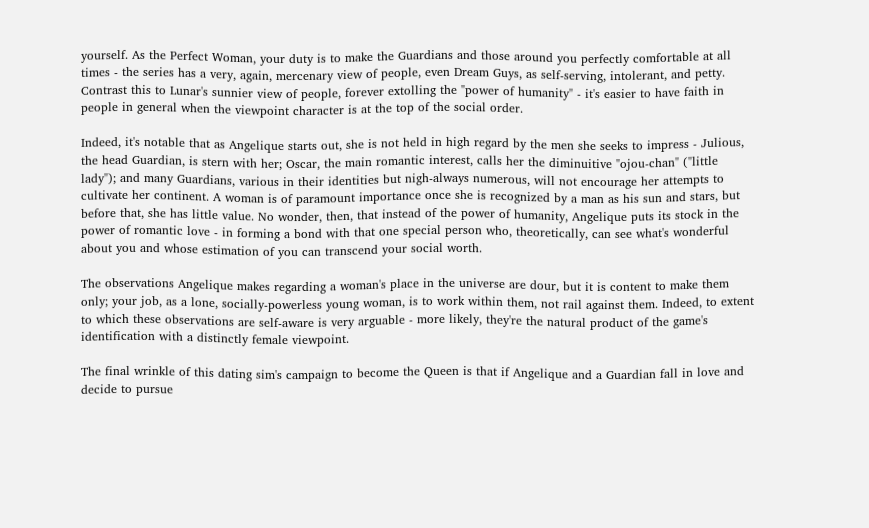yourself. As the Perfect Woman, your duty is to make the Guardians and those around you perfectly comfortable at all times - the series has a very, again, mercenary view of people, even Dream Guys, as self-serving, intolerant, and petty. Contrast this to Lunar's sunnier view of people, forever extolling the "power of humanity" - it's easier to have faith in people in general when the viewpoint character is at the top of the social order.

Indeed, it's notable that as Angelique starts out, she is not held in high regard by the men she seeks to impress - Julious, the head Guardian, is stern with her; Oscar, the main romantic interest, calls her the diminuitive "ojou-chan" ("little lady"); and many Guardians, various in their identities but nigh-always numerous, will not encourage her attempts to cultivate her continent. A woman is of paramount importance once she is recognized by a man as his sun and stars, but before that, she has little value. No wonder, then, that instead of the power of humanity, Angelique puts its stock in the power of romantic love - in forming a bond with that one special person who, theoretically, can see what's wonderful about you and whose estimation of you can transcend your social worth.

The observations Angelique makes regarding a woman's place in the universe are dour, but it is content to make them only; your job, as a lone, socially-powerless young woman, is to work within them, not rail against them. Indeed, to extent to which these observations are self-aware is very arguable - more likely, they're the natural product of the game's identification with a distinctly female viewpoint.

The final wrinkle of this dating sim's campaign to become the Queen is that if Angelique and a Guardian fall in love and decide to pursue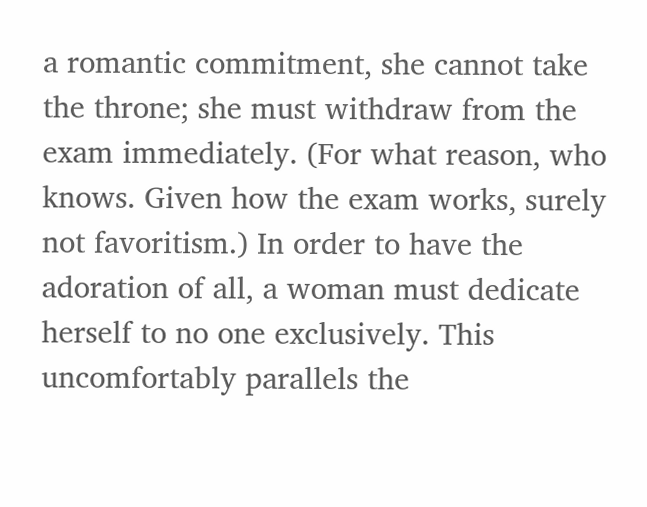a romantic commitment, she cannot take the throne; she must withdraw from the exam immediately. (For what reason, who knows. Given how the exam works, surely not favoritism.) In order to have the adoration of all, a woman must dedicate herself to no one exclusively. This uncomfortably parallels the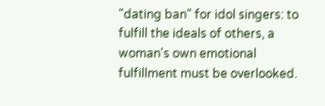"dating ban" for idol singers: to fulfill the ideals of others, a woman's own emotional fulfillment must be overlooked.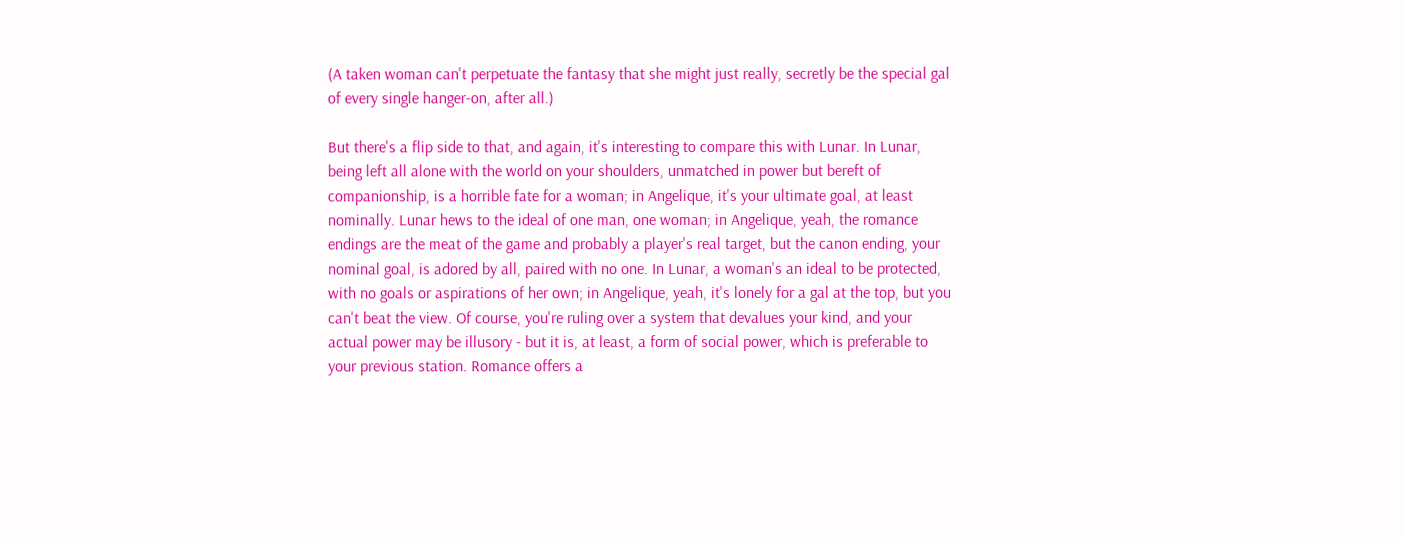(A taken woman can't perpetuate the fantasy that she might just really, secretly be the special gal of every single hanger-on, after all.)

But there's a flip side to that, and again, it's interesting to compare this with Lunar. In Lunar, being left all alone with the world on your shoulders, unmatched in power but bereft of companionship, is a horrible fate for a woman; in Angelique, it's your ultimate goal, at least nominally. Lunar hews to the ideal of one man, one woman; in Angelique, yeah, the romance endings are the meat of the game and probably a player's real target, but the canon ending, your nominal goal, is adored by all, paired with no one. In Lunar, a woman's an ideal to be protected, with no goals or aspirations of her own; in Angelique, yeah, it's lonely for a gal at the top, but you can't beat the view. Of course, you're ruling over a system that devalues your kind, and your actual power may be illusory - but it is, at least, a form of social power, which is preferable to your previous station. Romance offers a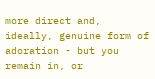more direct and, ideally, genuine form of adoration - but you remain in, or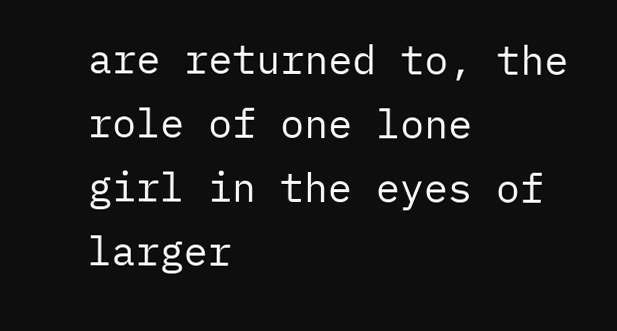are returned to, the role of one lone girl in the eyes of larger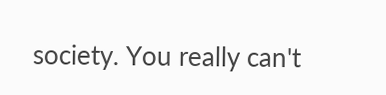society. You really can't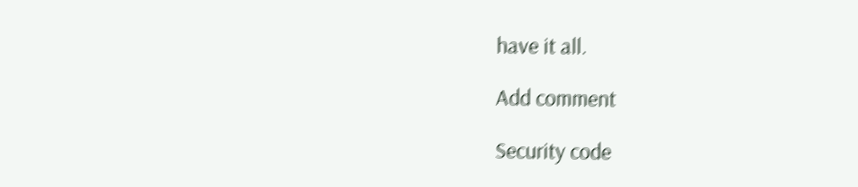have it all.

Add comment

Security code